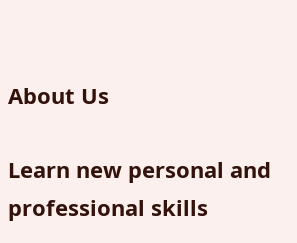About Us

Learn new personal and professional skills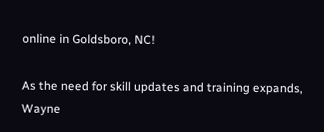online in Goldsboro, NC!

As the need for skill updates and training expands, Wayne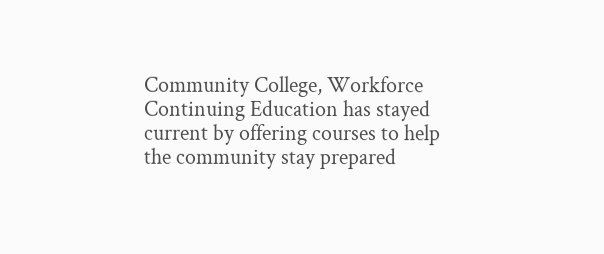Community College, Workforce Continuing Education has stayed current by offering courses to help the community stay prepared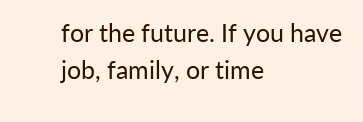for the future. If you have job, family, or time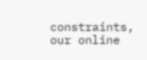constraints, our online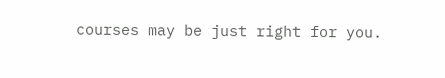courses may be just right for you.